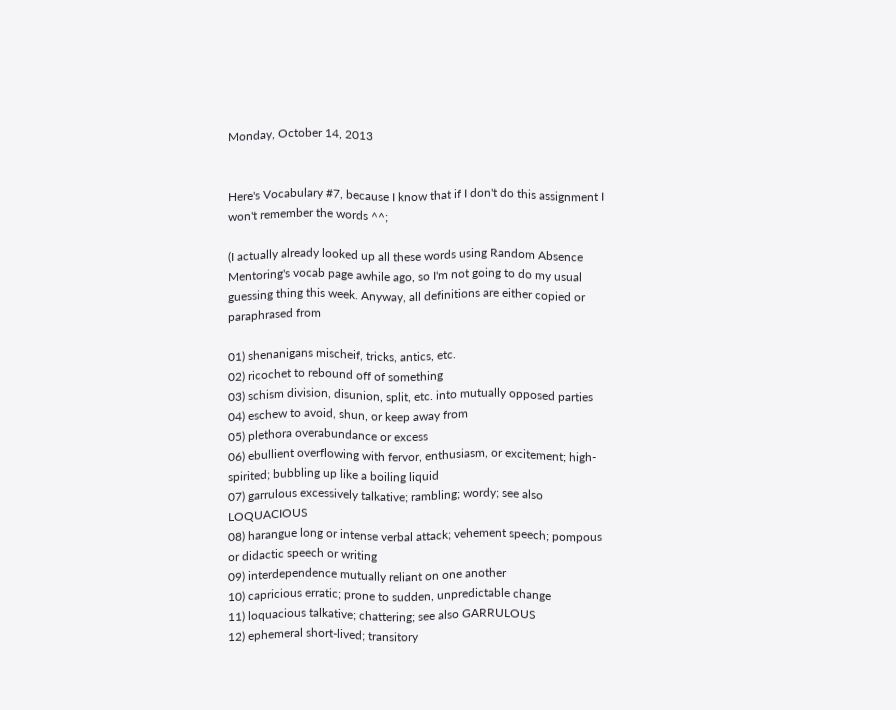Monday, October 14, 2013


Here's Vocabulary #7, because I know that if I don't do this assignment I won't remember the words ^^;

(I actually already looked up all these words using Random Absence Mentoring's vocab page awhile ago, so I'm not going to do my usual guessing thing this week. Anyway, all definitions are either copied or paraphrased from

01) shenanigans mischeif, tricks, antics, etc.
02) ricochet to rebound off of something
03) schism division, disunion, split, etc. into mutually opposed parties
04) eschew to avoid, shun, or keep away from
05) plethora overabundance or excess
06) ebullient overflowing with fervor, enthusiasm, or excitement; high-spirited; bubbling up like a boiling liquid
07) garrulous excessively talkative; rambling; wordy; see also LOQUACIOUS
08) harangue long or intense verbal attack; vehement speech; pompous or didactic speech or writing
09) interdependence mutually reliant on one another
10) capricious erratic; prone to sudden, unpredictable change
11) loquacious talkative; chattering; see also GARRULOUS
12) ephemeral short-lived; transitory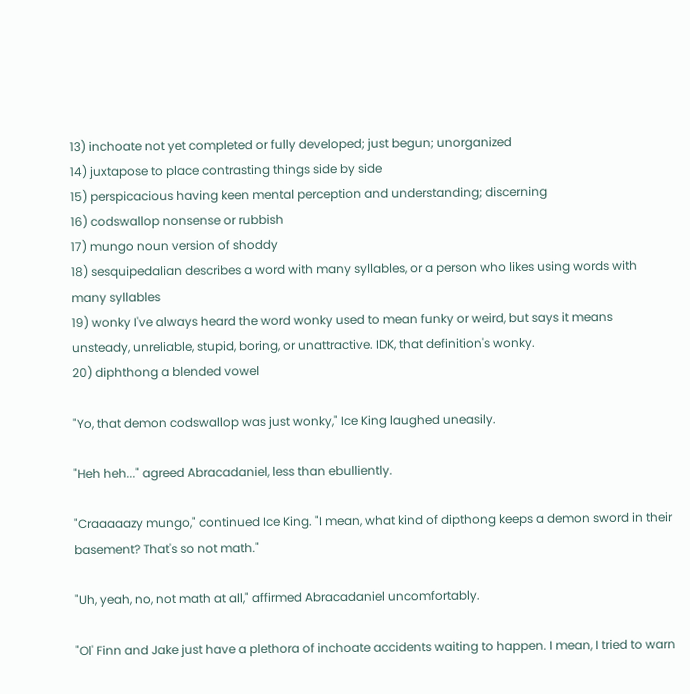13) inchoate not yet completed or fully developed; just begun; unorganized
14) juxtapose to place contrasting things side by side
15) perspicacious having keen mental perception and understanding; discerning
16) codswallop nonsense or rubbish
17) mungo noun version of shoddy
18) sesquipedalian describes a word with many syllables, or a person who likes using words with many syllables
19) wonky I've always heard the word wonky used to mean funky or weird, but says it means unsteady, unreliable, stupid, boring, or unattractive. IDK, that definition's wonky.
20) diphthong a blended vowel

"Yo, that demon codswallop was just wonky," Ice King laughed uneasily.

"Heh heh..." agreed Abracadaniel, less than ebulliently.

"Craaaaazy mungo," continued Ice King. "I mean, what kind of dipthong keeps a demon sword in their basement? That's so not math."

"Uh, yeah, no, not math at all," affirmed Abracadaniel uncomfortably.

"Ol' Finn and Jake just have a plethora of inchoate accidents waiting to happen. I mean, I tried to warn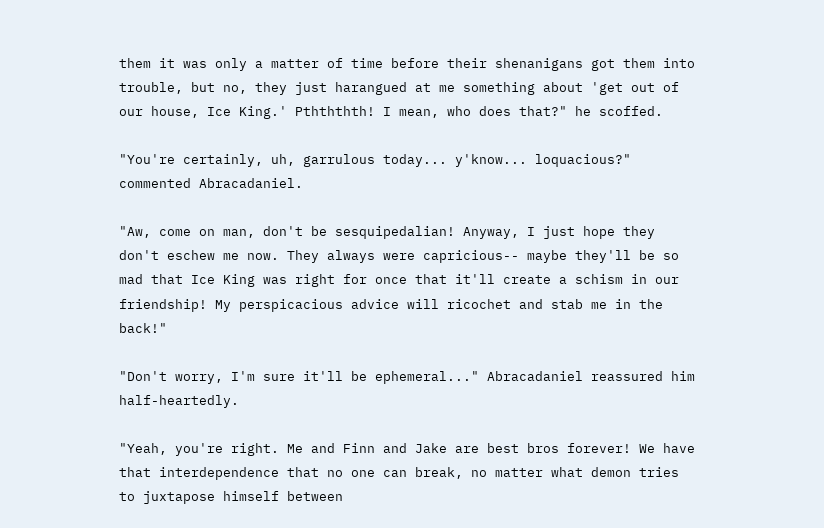them it was only a matter of time before their shenanigans got them into trouble, but no, they just harangued at me something about 'get out of our house, Ice King.' Pthththth! I mean, who does that?" he scoffed.

"You're certainly, uh, garrulous today... y'know... loquacious?" commented Abracadaniel.

"Aw, come on man, don't be sesquipedalian! Anyway, I just hope they don't eschew me now. They always were capricious-- maybe they'll be so mad that Ice King was right for once that it'll create a schism in our friendship! My perspicacious advice will ricochet and stab me in the back!"

"Don't worry, I'm sure it'll be ephemeral..." Abracadaniel reassured him half-heartedly.

"Yeah, you're right. Me and Finn and Jake are best bros forever! We have that interdependence that no one can break, no matter what demon tries to juxtapose himself between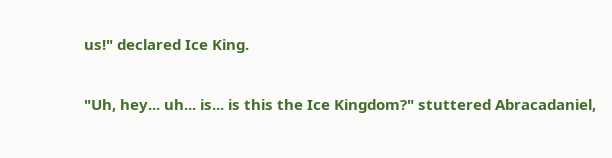us!" declared Ice King.

"Uh, hey... uh... is... is this the Ice Kingdom?" stuttered Abracadaniel,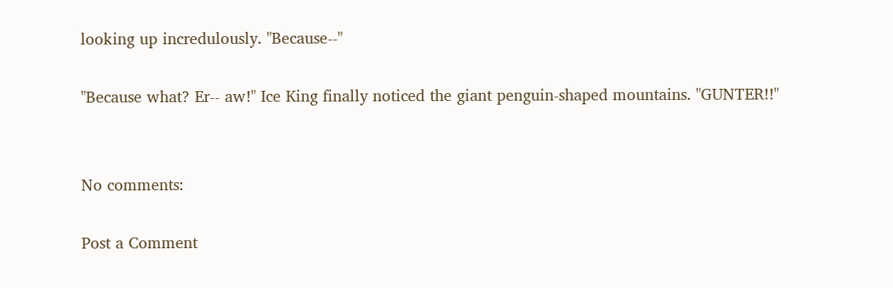looking up incredulously. "Because--"

"Because what? Er-- aw!" Ice King finally noticed the giant penguin-shaped mountains. "GUNTER!!"


No comments:

Post a Comment